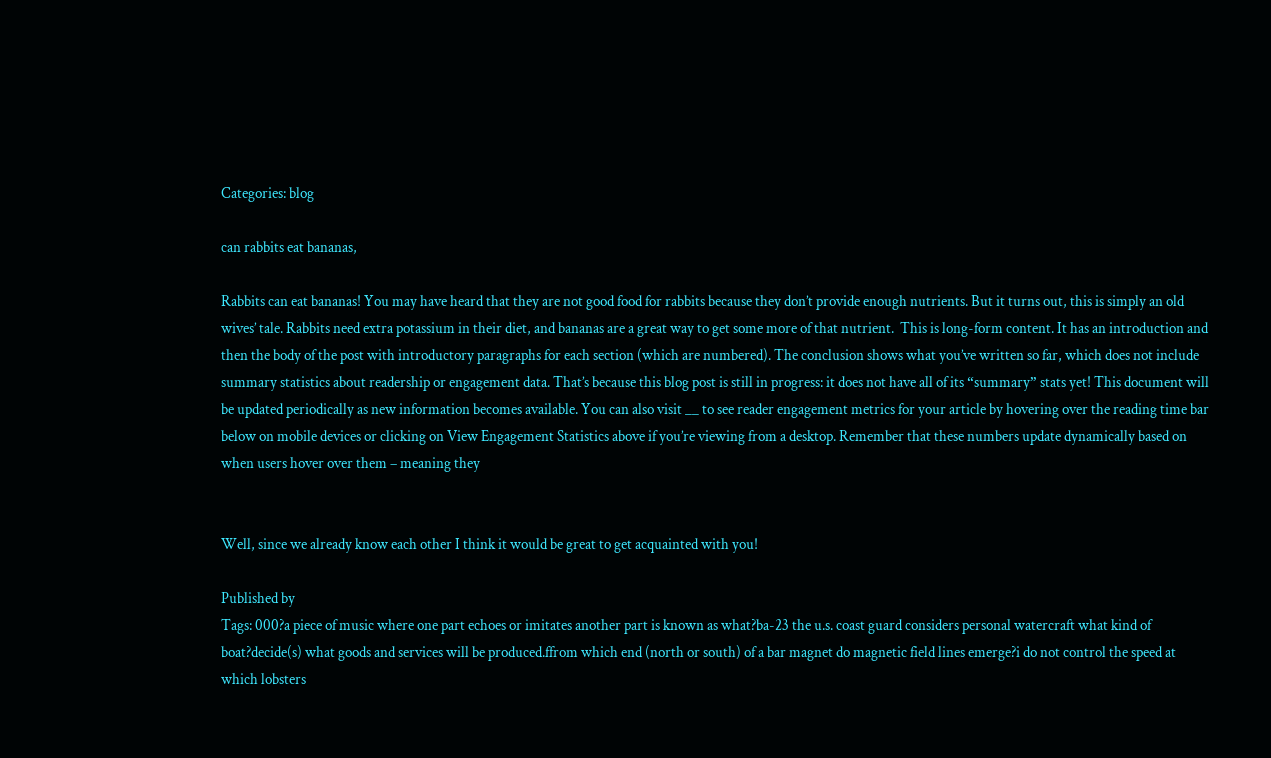Categories: blog

can rabbits eat bananas,

Rabbits can eat bananas! You may have heard that they are not good food for rabbits because they don’t provide enough nutrients. But it turns out, this is simply an old wives’ tale. Rabbits need extra potassium in their diet, and bananas are a great way to get some more of that nutrient.  This is long-form content. It has an introduction and then the body of the post with introductory paragraphs for each section (which are numbered). The conclusion shows what you’ve written so far, which does not include summary statistics about readership or engagement data. That’s because this blog post is still in progress: it does not have all of its “summary” stats yet! This document will be updated periodically as new information becomes available. You can also visit __ to see reader engagement metrics for your article by hovering over the reading time bar below on mobile devices or clicking on View Engagement Statistics above if you’re viewing from a desktop. Remember that these numbers update dynamically based on when users hover over them – meaning they


Well, since we already know each other I think it would be great to get acquainted with you!

Published by
Tags: 000?a piece of music where one part echoes or imitates another part is known as what?ba-23 the u.s. coast guard considers personal watercraft what kind of boat?decide(s) what goods and services will be produced.ffrom which end (north or south) of a bar magnet do magnetic field lines emerge?i do not control the speed at which lobsters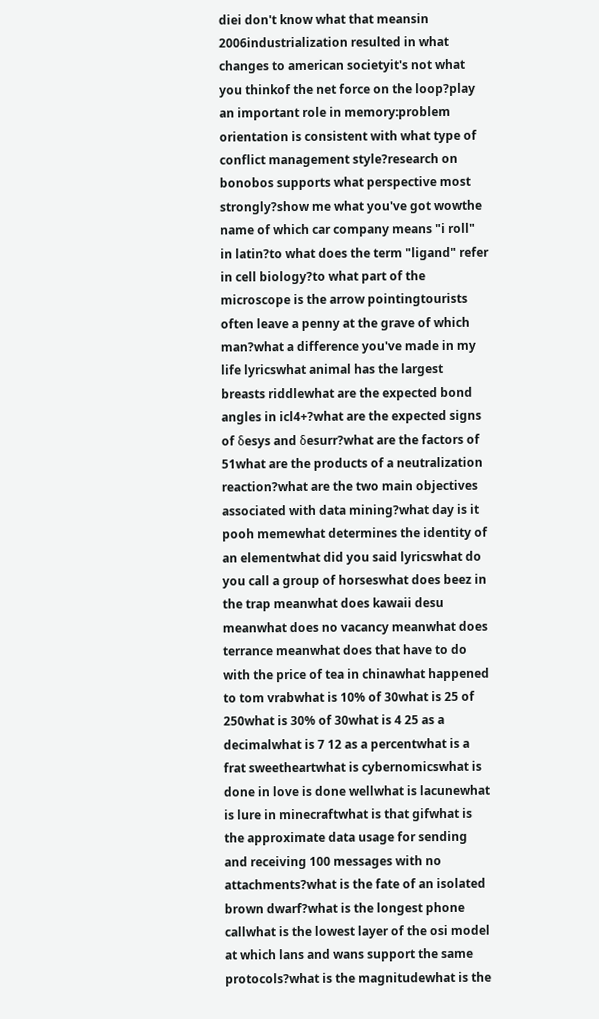diei don't know what that meansin 2006industrialization resulted in what changes to american societyit's not what you thinkof the net force on the loop?play an important role in memory:problem orientation is consistent with what type of conflict management style?research on bonobos supports what perspective most strongly?show me what you've got wowthe name of which car company means "i roll" in latin?to what does the term "ligand" refer in cell biology?to what part of the microscope is the arrow pointingtourists often leave a penny at the grave of which man?what a difference you've made in my life lyricswhat animal has the largest breasts riddlewhat are the expected bond angles in icl4+?what are the expected signs of δesys and δesurr?what are the factors of 51what are the products of a neutralization reaction?what are the two main objectives associated with data mining?what day is it pooh memewhat determines the identity of an elementwhat did you said lyricswhat do you call a group of horseswhat does beez in the trap meanwhat does kawaii desu meanwhat does no vacancy meanwhat does terrance meanwhat does that have to do with the price of tea in chinawhat happened to tom vrabwhat is 10% of 30what is 25 of 250what is 30% of 30what is 4 25 as a decimalwhat is 7 12 as a percentwhat is a frat sweetheartwhat is cybernomicswhat is done in love is done wellwhat is lacunewhat is lure in minecraftwhat is that gifwhat is the approximate data usage for sending and receiving 100 messages with no attachments?what is the fate of an isolated brown dwarf?what is the longest phone callwhat is the lowest layer of the osi model at which lans and wans support the same protocols?what is the magnitudewhat is the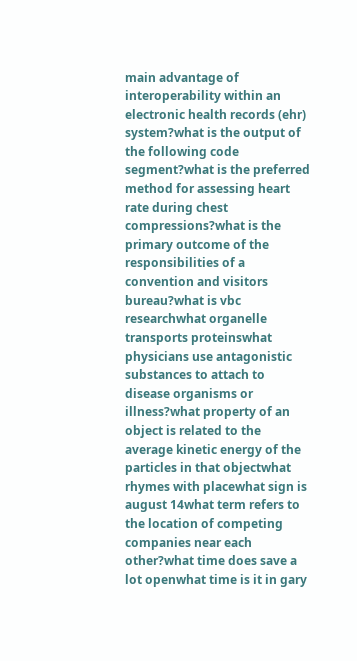main advantage of interoperability within an electronic health records (ehr) system?what is the output of the following code segment?what is the preferred method for assessing heart rate during chest compressions?what is the primary outcome of the responsibilities of a convention and visitors bureau?what is vbc researchwhat organelle transports proteinswhat physicians use antagonistic substances to attach to disease organisms or illness?what property of an object is related to the average kinetic energy of the particles in that objectwhat rhymes with placewhat sign is august 14what term refers to the location of competing companies near each other?what time does save a lot openwhat time is it in gary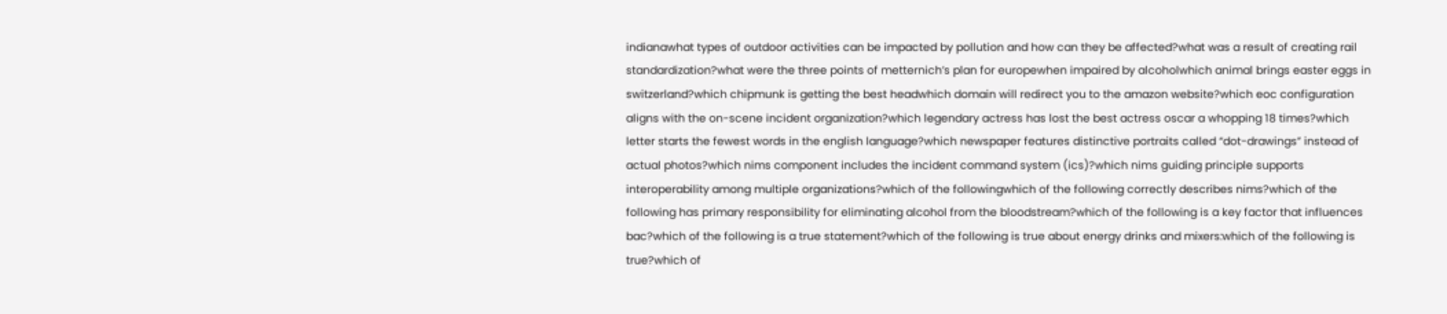indianawhat types of outdoor activities can be impacted by pollution and how can they be affected?what was a result of creating rail standardization?what were the three points of metternich’s plan for europewhen impaired by alcoholwhich animal brings easter eggs in switzerland?which chipmunk is getting the best headwhich domain will redirect you to the amazon website?which eoc configuration aligns with the on-scene incident organization?which legendary actress has lost the best actress oscar a whopping 18 times?which letter starts the fewest words in the english language?which newspaper features distinctive portraits called “dot-drawings” instead of actual photos?which nims component includes the incident command system (ics)?which nims guiding principle supports interoperability among multiple organizations?which of the followingwhich of the following correctly describes nims?which of the following has primary responsibility for eliminating alcohol from the bloodstream?which of the following is a key factor that influences bac?which of the following is a true statement?which of the following is true about energy drinks and mixers:which of the following is true?which of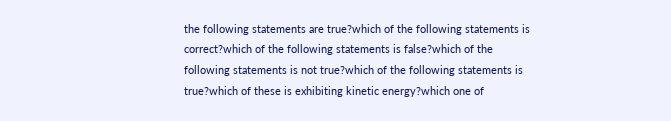the following statements are true?which of the following statements is correct?which of the following statements is false?which of the following statements is not true?which of the following statements is true?which of these is exhibiting kinetic energy?which one of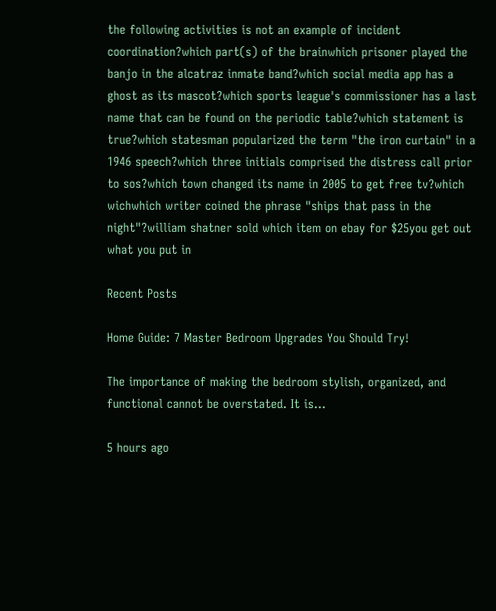the following activities is not an example of incident coordination?which part(s) of the brainwhich prisoner played the banjo in the alcatraz inmate band?which social media app has a ghost as its mascot?which sports league's commissioner has a last name that can be found on the periodic table?which statement is true?which statesman popularized the term "the iron curtain" in a 1946 speech?which three initials comprised the distress call prior to sos?which town changed its name in 2005 to get free tv?which wichwhich writer coined the phrase "ships that pass in the night"?william shatner sold which item on ebay for $25you get out what you put in

Recent Posts

Home Guide: 7 Master Bedroom Upgrades You Should Try!

The importance of making the bedroom stylish, organized, and functional cannot be overstated. It is…

5 hours ago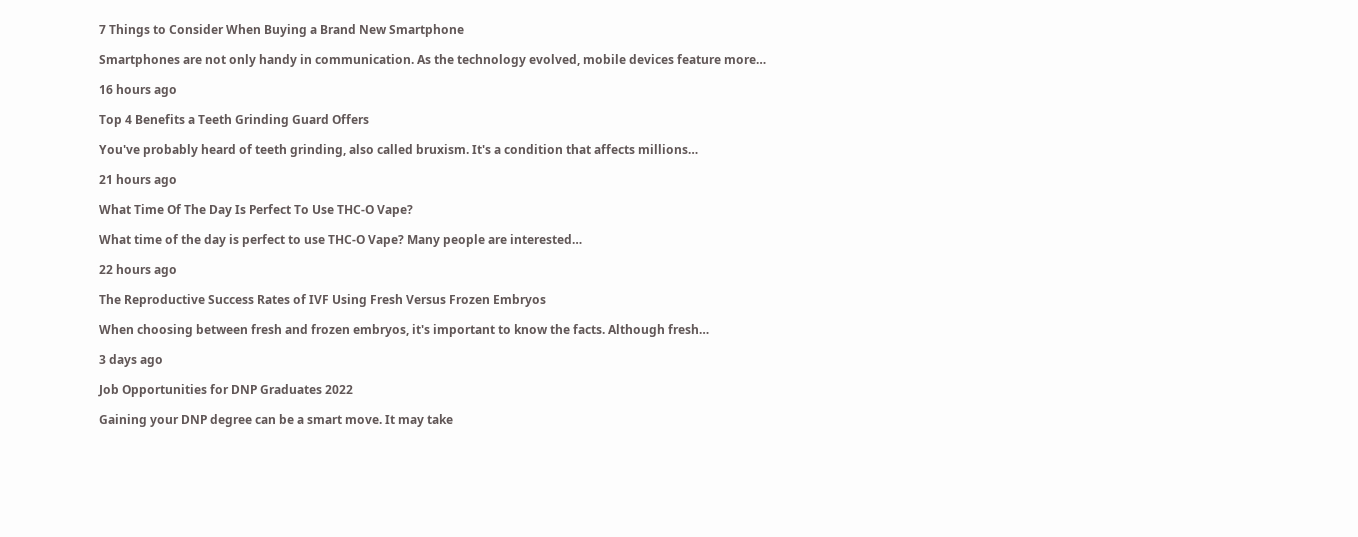7 Things to Consider When Buying a Brand New Smartphone

Smartphones are not only handy in communication. As the technology evolved, mobile devices feature more…

16 hours ago

Top 4 Benefits a Teeth Grinding Guard Offers

You've probably heard of teeth grinding, also called bruxism. It's a condition that affects millions…

21 hours ago

What Time Of The Day Is Perfect To Use THC-O Vape?

What time of the day is perfect to use THC-O Vape? Many people are interested…

22 hours ago

The Reproductive Success Rates of IVF Using Fresh Versus Frozen Embryos

When choosing between fresh and frozen embryos, it's important to know the facts. Although fresh…

3 days ago

Job Opportunities for DNP Graduates 2022

Gaining your DNP degree can be a smart move. It may take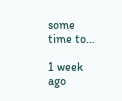some time to…

1 week ago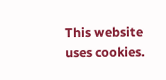This website uses cookies.